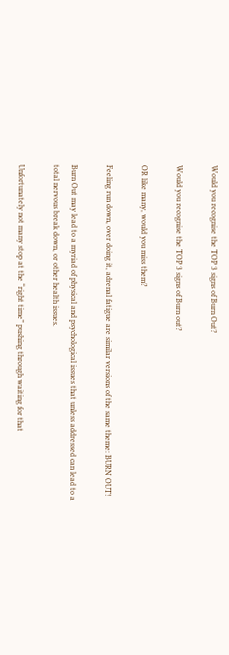Would you recognise the TOP 3 signs of Burn Out?

Would you recognise the TOP 3 signs of Burn out?

OR like many, would you miss them?

Feeling run down, over doing it, adrenal fatigue are similar versions of the same theme: BURN OUT!

Burn Out may lead to a myriad of physical and psychological issues that unless addressed can lead to a total nervous break down, or other health issues.

Unfortunately not many stop at the “right time” pushing through waiting for that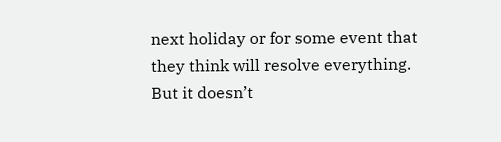next holiday or for some event that they think will resolve everything. But it doesn’t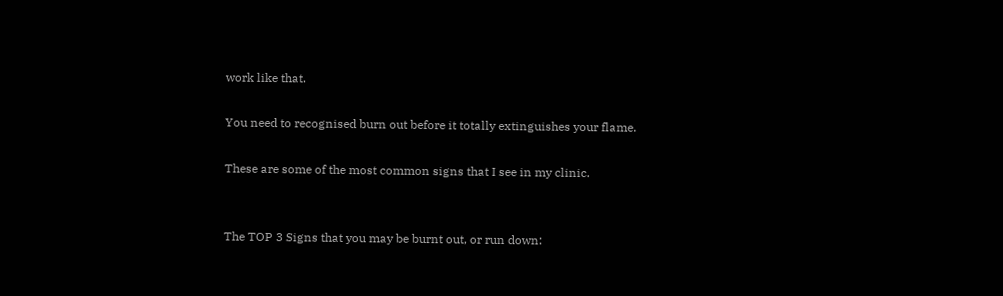work like that.

You need to recognised burn out before it totally extinguishes your flame.

These are some of the most common signs that I see in my clinic.


The TOP 3 Signs that you may be burnt out, or run down: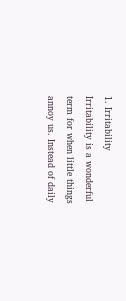1. Irritability
Irritability is a wonderful term for when little things annoy us. Instead of daily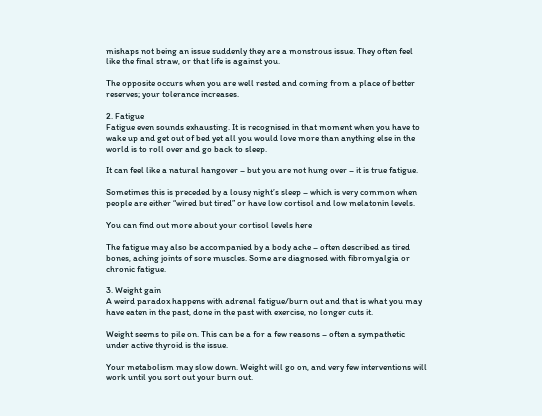mishaps not being an issue suddenly they are a monstrous issue. They often feel like the final straw, or that life is against you.

The opposite occurs when you are well rested and coming from a place of better reserves; your tolerance increases.

2. Fatigue
Fatigue even sounds exhausting. It is recognised in that moment when you have to wake up and get out of bed yet all you would love more than anything else in the world is to roll over and go back to sleep.

It can feel like a natural hangover – but you are not hung over – it is true fatigue.

Sometimes this is preceded by a lousy night’s sleep – which is very common when people are either “wired but tired” or have low cortisol and low melatonin levels.

You can find out more about your cortisol levels here

The fatigue may also be accompanied by a body ache – often described as tired bones, aching joints of sore muscles. Some are diagnosed with fibromyalgia or chronic fatigue.

3. Weight gain
A weird paradox happens with adrenal fatigue/burn out and that is what you may have eaten in the past, done in the past with exercise, no longer cuts it.

Weight seems to pile on. This can be a for a few reasons – often a sympathetic under active thyroid is the issue.

Your metabolism may slow down. Weight will go on, and very few interventions will work until you sort out your burn out.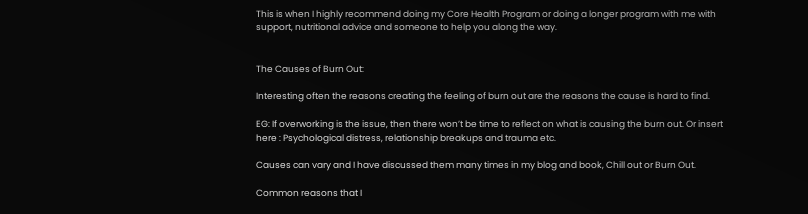This is when I highly recommend doing my Core Health Program or doing a longer program with me with support, nutritional advice and someone to help you along the way.


The Causes of Burn Out:

Interesting often the reasons creating the feeling of burn out are the reasons the cause is hard to find.

EG: If overworking is the issue, then there won’t be time to reflect on what is causing the burn out. Or insert here : Psychological distress, relationship breakups and trauma etc.

Causes can vary and I have discussed them many times in my blog and book, Chill out or Burn Out.

Common reasons that I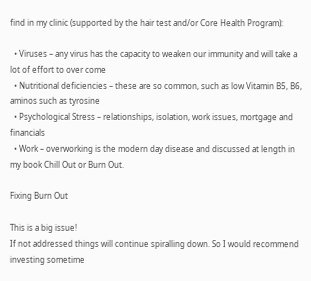find in my clinic (supported by the hair test and/or Core Health Program):

  • Viruses – any virus has the capacity to weaken our immunity and will take a lot of effort to over come
  • Nutritional deficiencies – these are so common, such as low Vitamin B5, B6, aminos such as tyrosine
  • Psychological Stress – relationships, isolation, work issues, mortgage and financials
  • Work – overworking is the modern day disease and discussed at length in my book Chill Out or Burn Out.

Fixing Burn Out

This is a big issue!
If not addressed things will continue spiralling down. So I would recommend investing sometime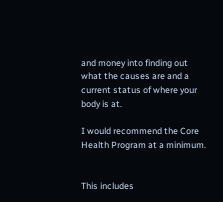and money into finding out what the causes are and a current status of where your body is at.

I would recommend the Core Health Program at a minimum.


This includes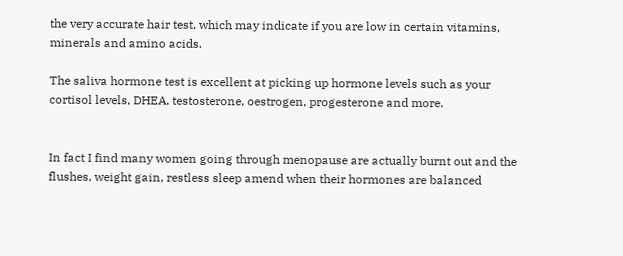the very accurate hair test, which may indicate if you are low in certain vitamins, minerals and amino acids.

The saliva hormone test is excellent at picking up hormone levels such as your cortisol levels, DHEA, testosterone, oestrogen, progesterone and more.


In fact I find many women going through menopause are actually burnt out and the flushes, weight gain, restless sleep amend when their hormones are balanced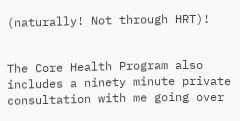(naturally! Not through HRT)!


The Core Health Program also includes a ninety minute private consultation with me going over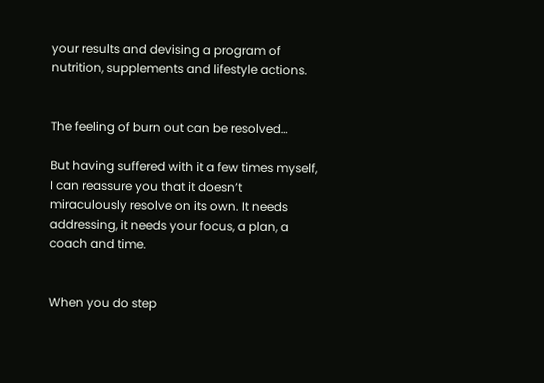your results and devising a program of nutrition, supplements and lifestyle actions.


The feeling of burn out can be resolved…

But having suffered with it a few times myself, I can reassure you that it doesn’t miraculously resolve on its own. It needs addressing, it needs your focus, a plan, a coach and time.


When you do step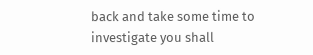back and take some time to investigate you shall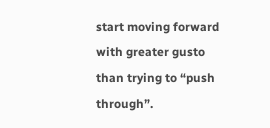start moving forward with greater gusto than trying to “push through”.